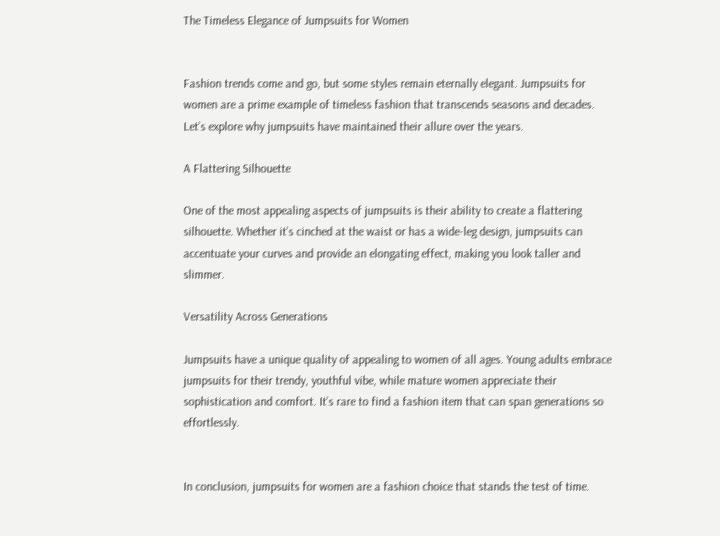The Timeless Elegance of Jumpsuits for Women


Fashion trends come and go, but some styles remain eternally elegant. Jumpsuits for women are a prime example of timeless fashion that transcends seasons and decades. Let’s explore why jumpsuits have maintained their allure over the years.

A Flattering Silhouette

One of the most appealing aspects of jumpsuits is their ability to create a flattering silhouette. Whether it’s cinched at the waist or has a wide-leg design, jumpsuits can accentuate your curves and provide an elongating effect, making you look taller and slimmer.

Versatility Across Generations

Jumpsuits have a unique quality of appealing to women of all ages. Young adults embrace jumpsuits for their trendy, youthful vibe, while mature women appreciate their sophistication and comfort. It’s rare to find a fashion item that can span generations so effortlessly.


In conclusion, jumpsuits for women are a fashion choice that stands the test of time.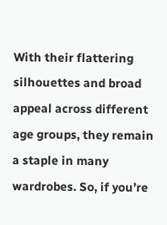With their flattering silhouettes and broad appeal across different age groups, they remain a staple in many wardrobes. So, if you’re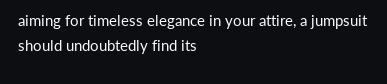aiming for timeless elegance in your attire, a jumpsuit should undoubtedly find its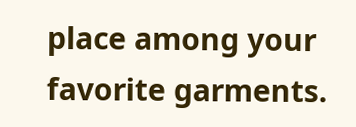place among your favorite garments.